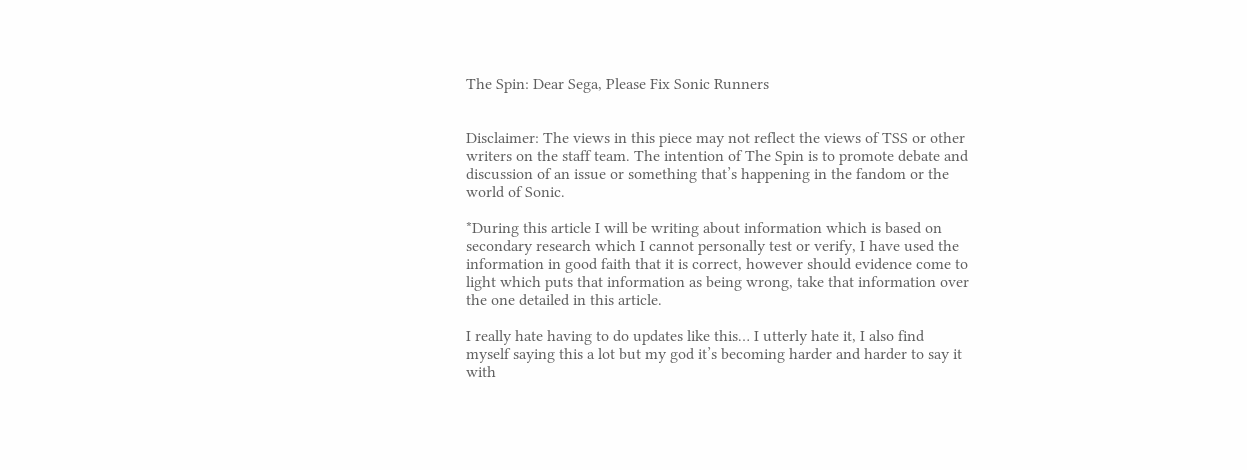The Spin: Dear Sega, Please Fix Sonic Runners


Disclaimer: The views in this piece may not reflect the views of TSS or other writers on the staff team. The intention of The Spin is to promote debate and discussion of an issue or something that’s happening in the fandom or the world of Sonic.

*During this article I will be writing about information which is based on secondary research which I cannot personally test or verify, I have used the information in good faith that it is correct, however should evidence come to light which puts that information as being wrong, take that information over the one detailed in this article.

I really hate having to do updates like this… I utterly hate it, I also find myself saying this a lot but my god it’s becoming harder and harder to say it with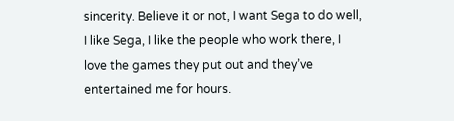sincerity. Believe it or not, I want Sega to do well, I like Sega, I like the people who work there, I love the games they put out and they’ve entertained me for hours.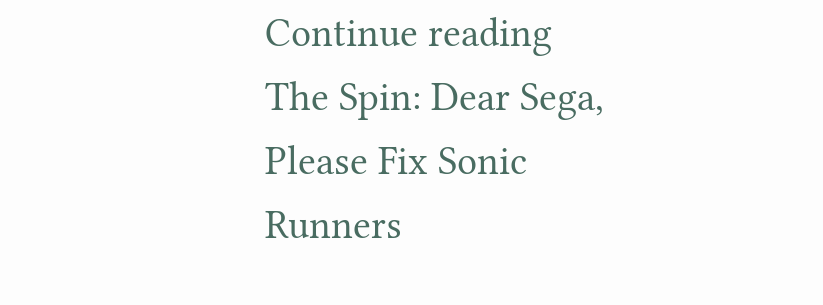Continue reading The Spin: Dear Sega, Please Fix Sonic Runners